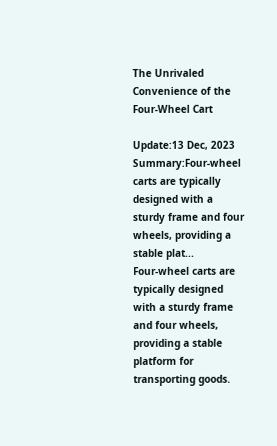The Unrivaled Convenience of the Four-Wheel Cart

Update:13 Dec, 2023
Summary:Four-wheel carts are typically designed with a sturdy frame and four wheels, providing a stable plat...
Four-wheel carts are typically designed with a sturdy frame and four wheels, providing a stable platform for transporting goods.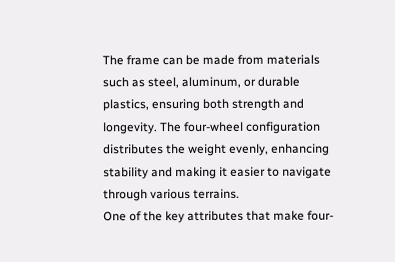The frame can be made from materials such as steel, aluminum, or durable plastics, ensuring both strength and longevity. The four-wheel configuration distributes the weight evenly, enhancing stability and making it easier to navigate through various terrains.
One of the key attributes that make four-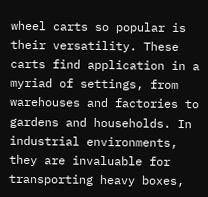wheel carts so popular is their versatility. These carts find application in a myriad of settings, from warehouses and factories to gardens and households. In industrial environments, they are invaluable for transporting heavy boxes,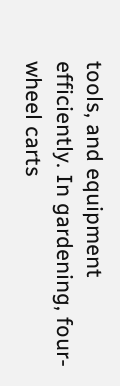tools, and equipment efficiently. In gardening, four-wheel carts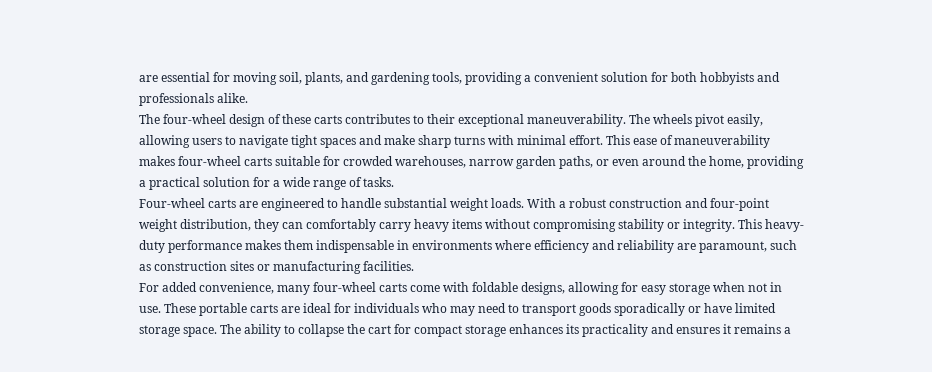are essential for moving soil, plants, and gardening tools, providing a convenient solution for both hobbyists and professionals alike.
The four-wheel design of these carts contributes to their exceptional maneuverability. The wheels pivot easily, allowing users to navigate tight spaces and make sharp turns with minimal effort. This ease of maneuverability makes four-wheel carts suitable for crowded warehouses, narrow garden paths, or even around the home, providing a practical solution for a wide range of tasks.
Four-wheel carts are engineered to handle substantial weight loads. With a robust construction and four-point weight distribution, they can comfortably carry heavy items without compromising stability or integrity. This heavy-duty performance makes them indispensable in environments where efficiency and reliability are paramount, such as construction sites or manufacturing facilities.
For added convenience, many four-wheel carts come with foldable designs, allowing for easy storage when not in use. These portable carts are ideal for individuals who may need to transport goods sporadically or have limited storage space. The ability to collapse the cart for compact storage enhances its practicality and ensures it remains a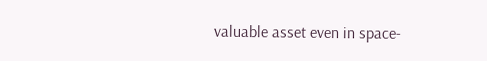valuable asset even in space-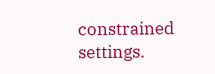constrained settings.